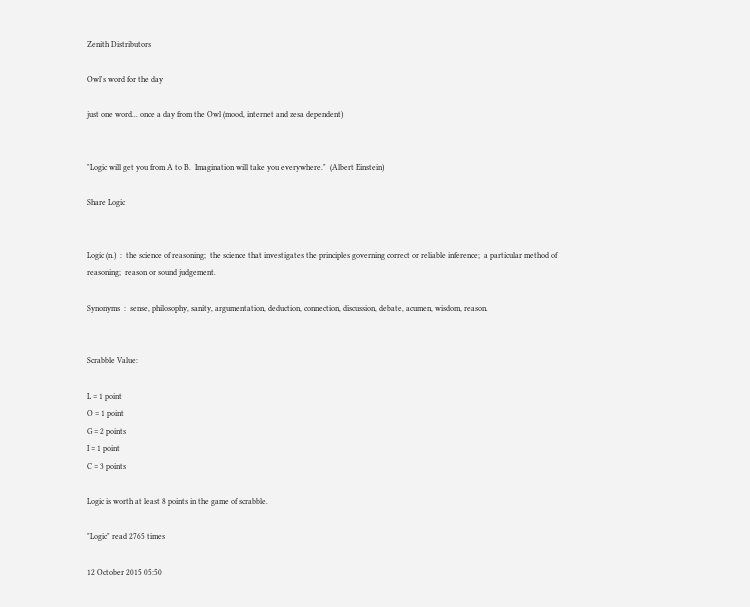Zenith Distributors

Owl's word for the day

just one word... once a day from the Owl (mood, internet and zesa dependent)


"Logic will get you from A to B.  Imagination will take you everywhere."  (Albert Einstein)

Share Logic


Logic (n.)  :  the science of reasoning;  the science that investigates the principles governing correct or reliable inference;  a particular method of reasoning;  reason or sound judgement.

Synonyms  :  sense, philosophy, sanity, argumentation, deduction, connection, discussion, debate, acumen, wisdom, reason.


Scrabble Value:

L = 1 point
O = 1 point
G = 2 points
I = 1 point
C = 3 points

Logic is worth at least 8 points in the game of scrabble.

"Logic" read 2765 times

12 October 2015 05:50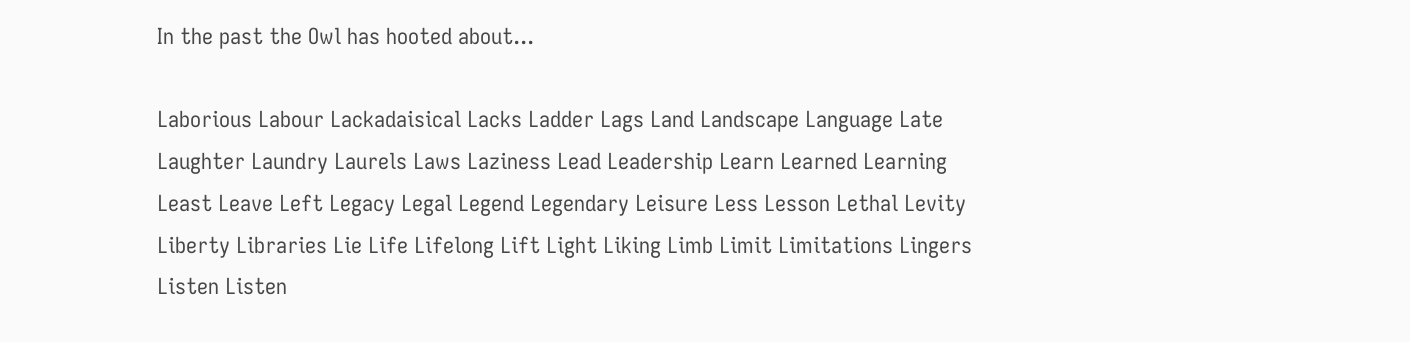In the past the Owl has hooted about...

Laborious Labour Lackadaisical Lacks Ladder Lags Land Landscape Language Late Laughter Laundry Laurels Laws Laziness Lead Leadership Learn Learned Learning Least Leave Left Legacy Legal Legend Legendary Leisure Less Lesson Lethal Levity Liberty Libraries Lie Life Lifelong Lift Light Liking Limb Limit Limitations Lingers Listen Listen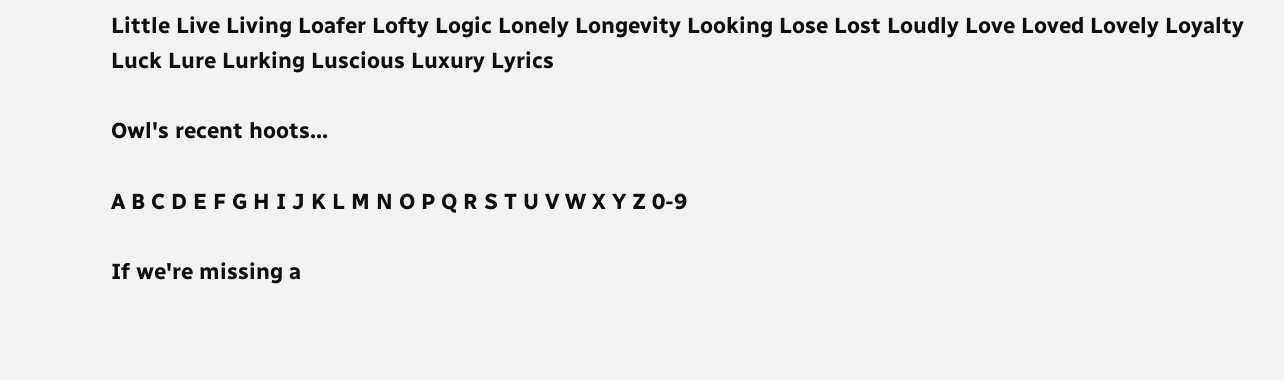Little Live Living Loafer Lofty Logic Lonely Longevity Looking Lose Lost Loudly Love Loved Lovely Loyalty Luck Lure Lurking Luscious Luxury Lyrics

Owl's recent hoots...

A B C D E F G H I J K L M N O P Q R S T U V W X Y Z 0-9

If we're missing a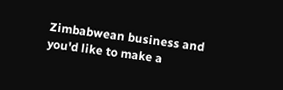Zimbabwean business and you'd like to make a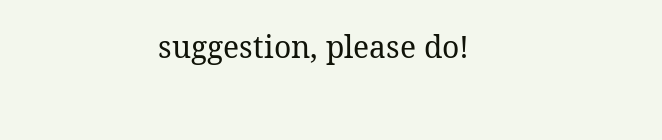suggestion, please do!